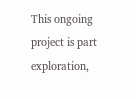This ongoing project is part exploration,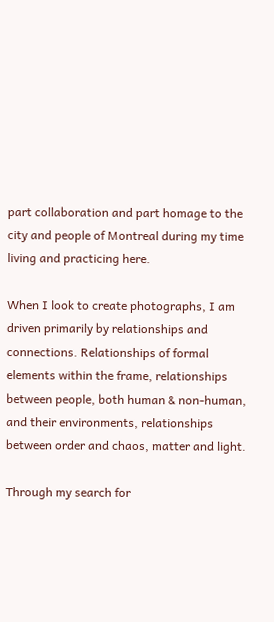part collaboration and part homage to the city and people of Montreal during my time living and practicing here.

When I look to create photographs, I am driven primarily by relationships and connections. Relationships of formal elements within the frame, relationships between people, both human & non-human, and their environments, relationships between order and chaos, matter and light.

Through my search for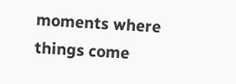moments where things come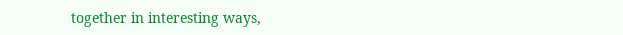together in interesting ways,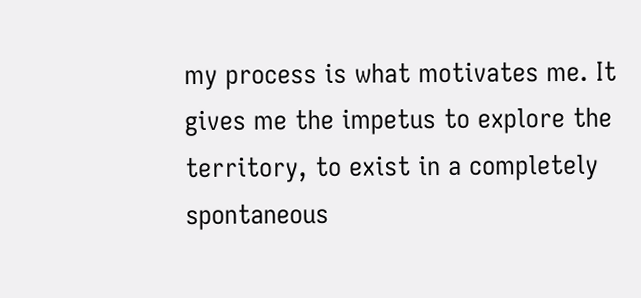my process is what motivates me. It gives me the impetus to explore the territory, to exist in a completely spontaneous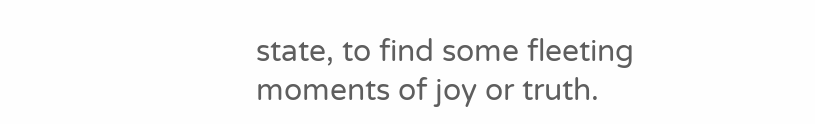state, to find some fleeting moments of joy or truth.